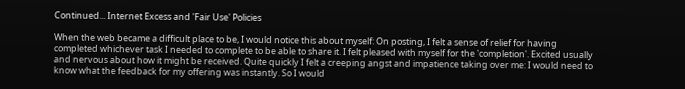Continued... Internet Excess and 'Fair Use' Policies

When the web became a difficult place to be, I would notice this about myself: On posting, I felt a sense of relief for having completed whichever task I needed to complete to be able to share it. I felt pleased with myself for the 'completion'. Excited usually and nervous about how it might be received. Quite quickly I felt a creeping angst and impatience taking over me: I would need to know what the feedback for my offering was instantly. So I would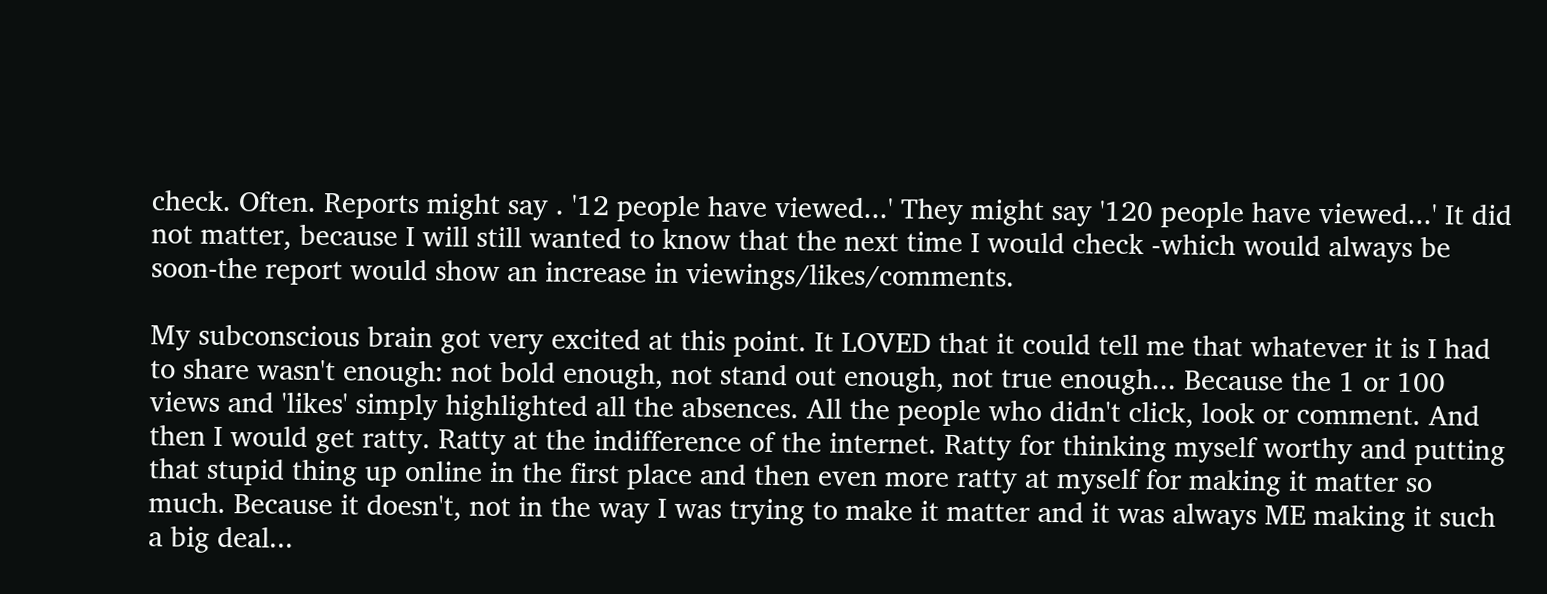check. Often. Reports might say . '12 people have viewed...' They might say '120 people have viewed...' It did not matter, because I will still wanted to know that the next time I would check -which would always be soon-the report would show an increase in viewings/likes/comments.

My subconscious brain got very excited at this point. It LOVED that it could tell me that whatever it is I had to share wasn't enough: not bold enough, not stand out enough, not true enough... Because the 1 or 100 views and 'likes' simply highlighted all the absences. All the people who didn't click, look or comment. And then I would get ratty. Ratty at the indifference of the internet. Ratty for thinking myself worthy and putting that stupid thing up online in the first place and then even more ratty at myself for making it matter so much. Because it doesn't, not in the way I was trying to make it matter and it was always ME making it such a big deal...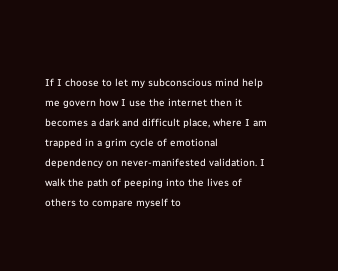If I choose to let my subconscious mind help me govern how I use the internet then it becomes a dark and difficult place, where I am trapped in a grim cycle of emotional dependency on never-manifested validation. I walk the path of peeping into the lives of others to compare myself to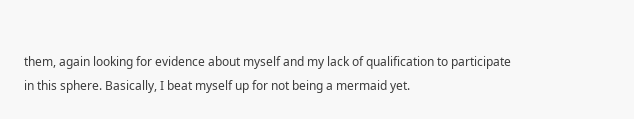them, again looking for evidence about myself and my lack of qualification to participate in this sphere. Basically, I beat myself up for not being a mermaid yet.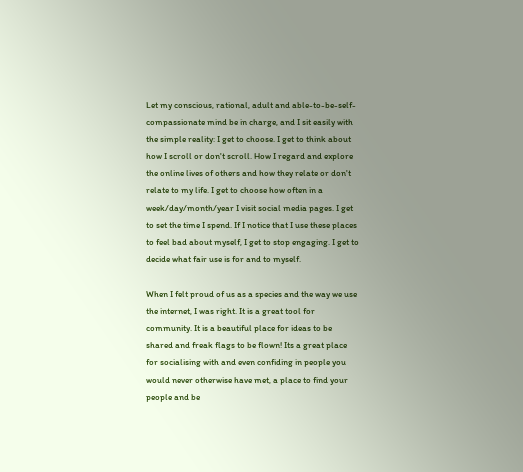Let my conscious, rational, adult and able-to-be-self-compassionate mind be in charge, and I sit easily with the simple reality: I get to choose. I get to think about how I scroll or don't scroll. How I regard and explore the online lives of others and how they relate or don't relate to my life. I get to choose how often in a week/day/month/year I visit social media pages. I get to set the time I spend. If I notice that I use these places to feel bad about myself, I get to stop engaging. I get to decide what fair use is for and to myself.

When I felt proud of us as a species and the way we use the internet, I was right. It is a great tool for community. It is a beautiful place for ideas to be shared and freak flags to be flown! Its a great place for socialising with and even confiding in people you would never otherwise have met, a place to find your people and be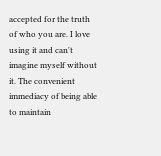accepted for the truth of who you are. I love using it and can't imagine myself without it. The convenient immediacy of being able to maintain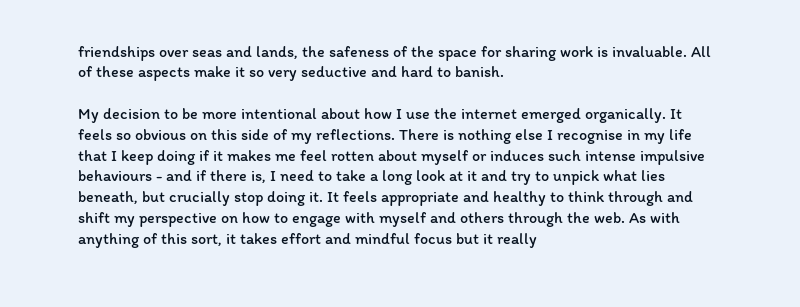friendships over seas and lands, the safeness of the space for sharing work is invaluable. All of these aspects make it so very seductive and hard to banish.

My decision to be more intentional about how I use the internet emerged organically. It feels so obvious on this side of my reflections. There is nothing else I recognise in my life that I keep doing if it makes me feel rotten about myself or induces such intense impulsive behaviours - and if there is, I need to take a long look at it and try to unpick what lies beneath, but crucially stop doing it. It feels appropriate and healthy to think through and shift my perspective on how to engage with myself and others through the web. As with anything of this sort, it takes effort and mindful focus but it really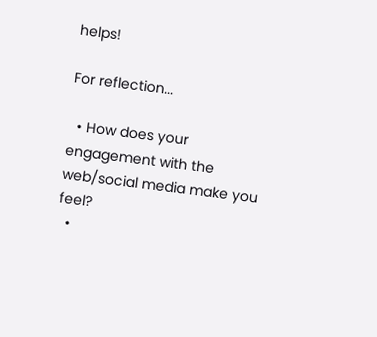helps!

For reflection...

  • How does your engagement with the web/social media make you feel?
  •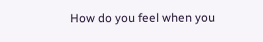How do you feel when you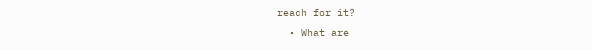reach for it?
  • What are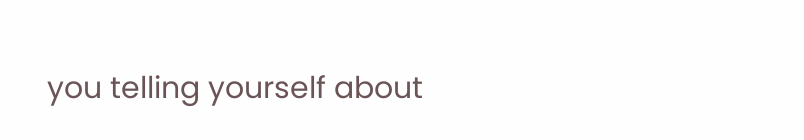you telling yourself about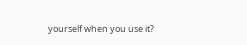yourself when you use it?